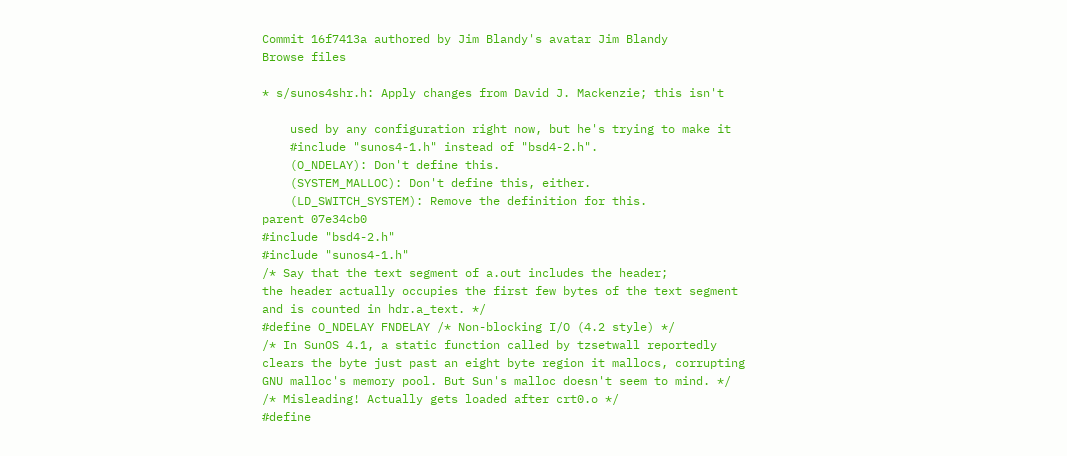Commit 16f7413a authored by Jim Blandy's avatar Jim Blandy
Browse files

* s/sunos4shr.h: Apply changes from David J. Mackenzie; this isn't

    used by any configuration right now, but he's trying to make it
    #include "sunos4-1.h" instead of "bsd4-2.h".
    (O_NDELAY): Don't define this.
    (SYSTEM_MALLOC): Don't define this, either.
    (LD_SWITCH_SYSTEM): Remove the definition for this.
parent 07e34cb0
#include "bsd4-2.h"
#include "sunos4-1.h"
/* Say that the text segment of a.out includes the header;
the header actually occupies the first few bytes of the text segment
and is counted in hdr.a_text. */
#define O_NDELAY FNDELAY /* Non-blocking I/O (4.2 style) */
/* In SunOS 4.1, a static function called by tzsetwall reportedly
clears the byte just past an eight byte region it mallocs, corrupting
GNU malloc's memory pool. But Sun's malloc doesn't seem to mind. */
/* Misleading! Actually gets loaded after crt0.o */
#define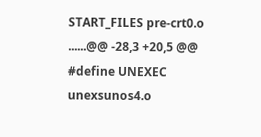START_FILES pre-crt0.o
......@@ -28,3 +20,5 @@
#define UNEXEC unexsunos4.o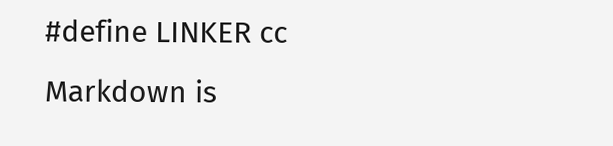#define LINKER cc
Markdown is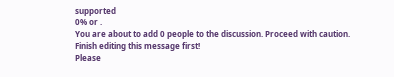supported
0% or .
You are about to add 0 people to the discussion. Proceed with caution.
Finish editing this message first!
Please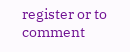register or to comment